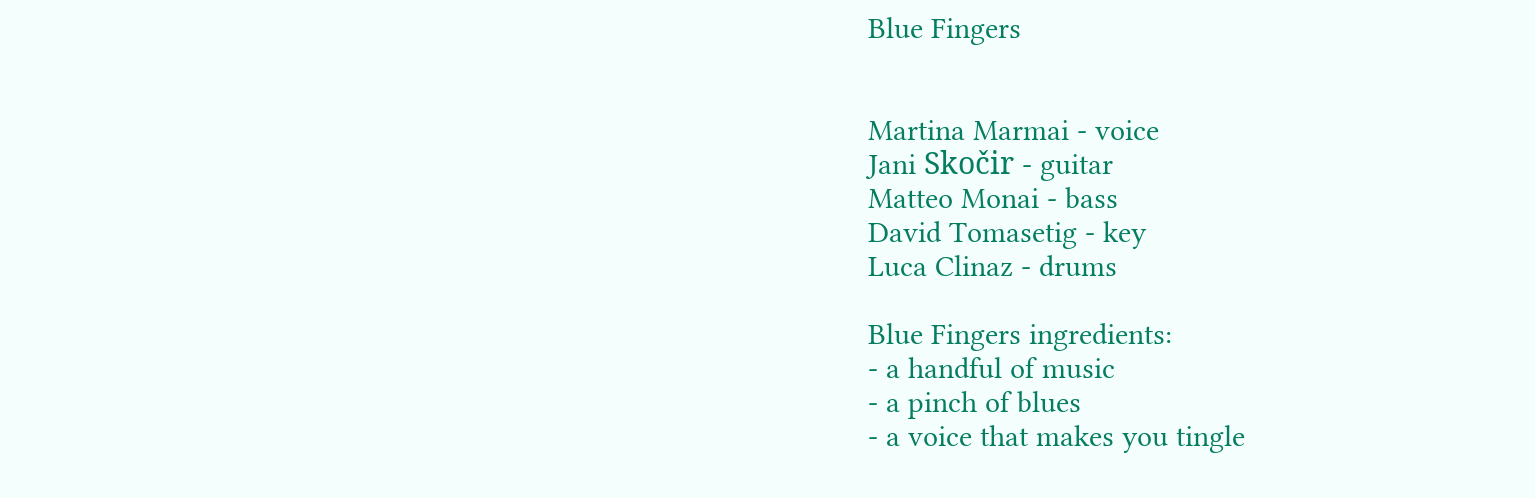Blue Fingers


Martina Marmai - voice
Jani Skočir - guitar
Matteo Monai - bass
David Tomasetig - key
Luca Clinaz - drums

Blue Fingers ingredients:
- a handful of music
- a pinch of blues
- a voice that makes you tingle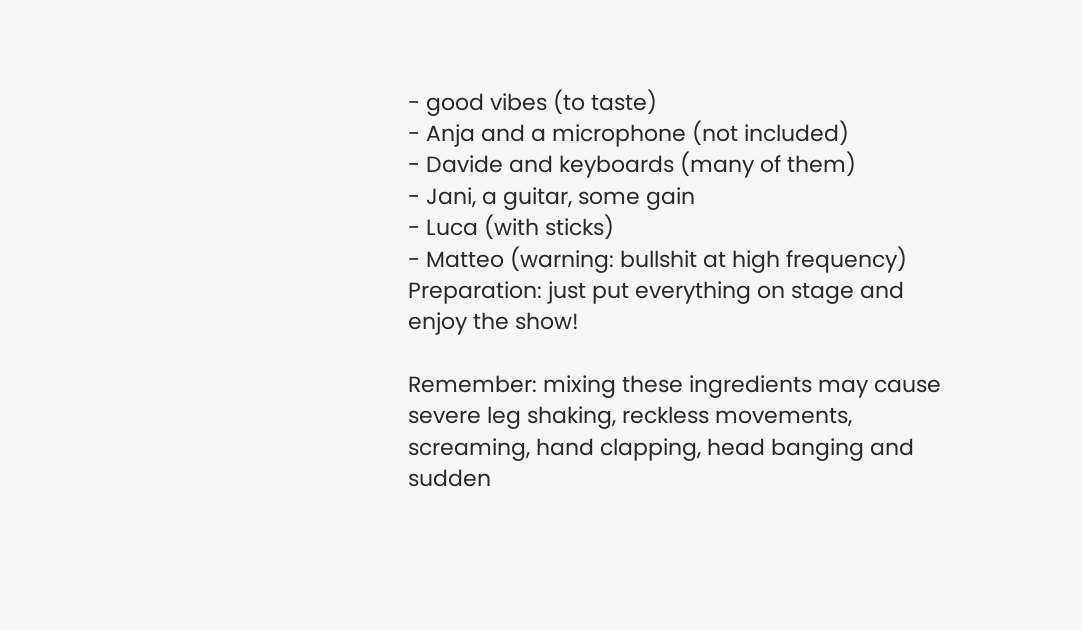- good vibes (to taste)
- Anja and a microphone (not included)
- Davide and keyboards (many of them)
- Jani, a guitar, some gain
- Luca (with sticks)
- Matteo (warning: bullshit at high frequency)
Preparation: just put everything on stage and enjoy the show!

Remember: mixing these ingredients may cause severe leg shaking, reckless movements, screaming, hand clapping, head banging and sudden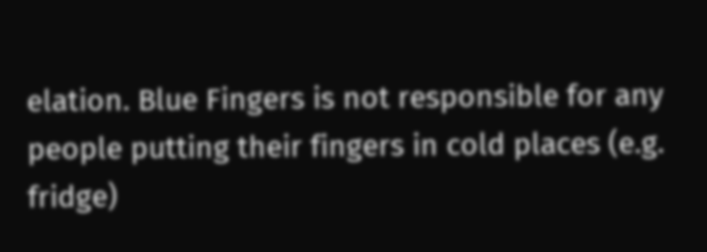elation. Blue Fingers is not responsible for any people putting their fingers in cold places (e.g. fridge)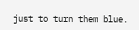just to turn them blue.